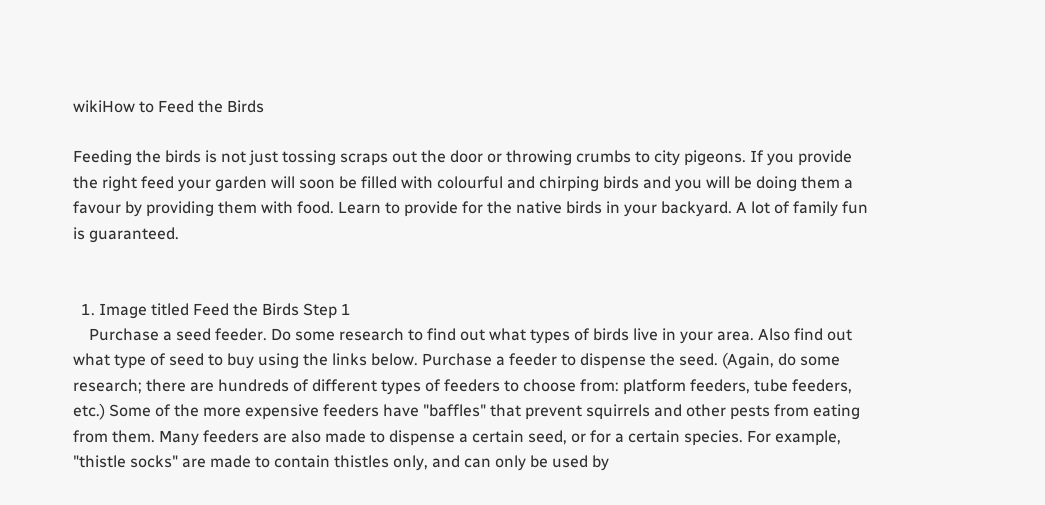wikiHow to Feed the Birds

Feeding the birds is not just tossing scraps out the door or throwing crumbs to city pigeons. If you provide the right feed your garden will soon be filled with colourful and chirping birds and you will be doing them a favour by providing them with food. Learn to provide for the native birds in your backyard. A lot of family fun is guaranteed.


  1. Image titled Feed the Birds Step 1
    Purchase a seed feeder. Do some research to find out what types of birds live in your area. Also find out what type of seed to buy using the links below. Purchase a feeder to dispense the seed. (Again, do some research; there are hundreds of different types of feeders to choose from: platform feeders, tube feeders, etc.) Some of the more expensive feeders have "baffles" that prevent squirrels and other pests from eating from them. Many feeders are also made to dispense a certain seed, or for a certain species. For example, "thistle socks" are made to contain thistles only, and can only be used by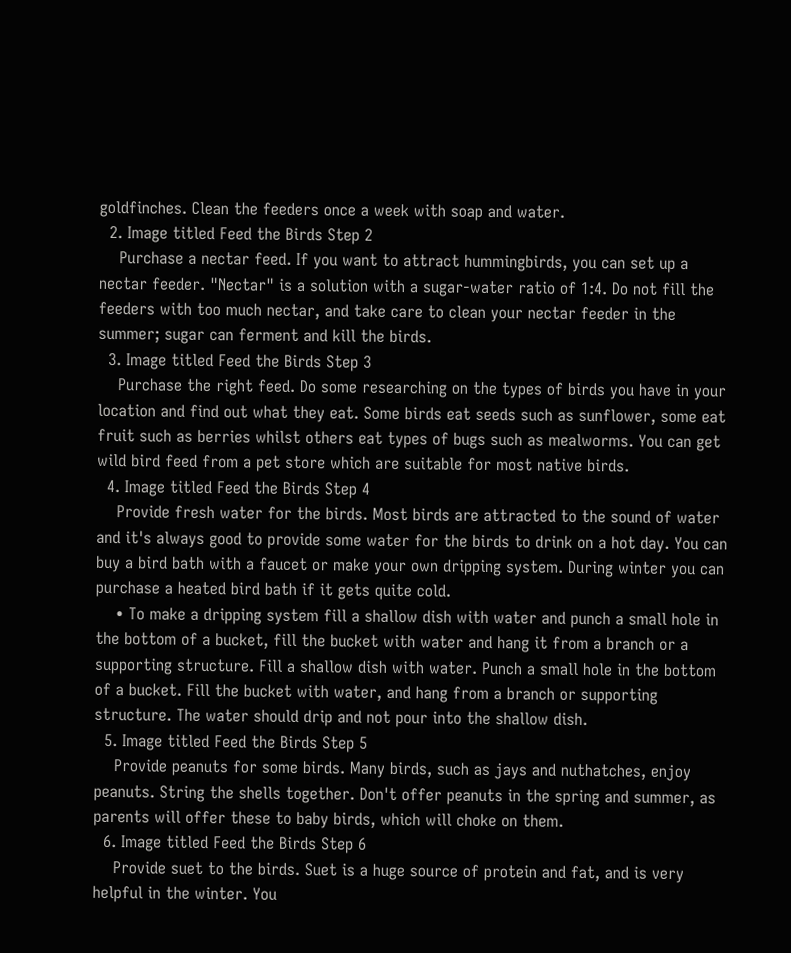goldfinches. Clean the feeders once a week with soap and water.
  2. Image titled Feed the Birds Step 2
    Purchase a nectar feed. If you want to attract hummingbirds, you can set up a nectar feeder. "Nectar" is a solution with a sugar-water ratio of 1:4. Do not fill the feeders with too much nectar, and take care to clean your nectar feeder in the summer; sugar can ferment and kill the birds.
  3. Image titled Feed the Birds Step 3
    Purchase the right feed. Do some researching on the types of birds you have in your location and find out what they eat. Some birds eat seeds such as sunflower, some eat fruit such as berries whilst others eat types of bugs such as mealworms. You can get wild bird feed from a pet store which are suitable for most native birds.
  4. Image titled Feed the Birds Step 4
    Provide fresh water for the birds. Most birds are attracted to the sound of water and it's always good to provide some water for the birds to drink on a hot day. You can buy a bird bath with a faucet or make your own dripping system. During winter you can purchase a heated bird bath if it gets quite cold.
    • To make a dripping system fill a shallow dish with water and punch a small hole in the bottom of a bucket, fill the bucket with water and hang it from a branch or a supporting structure. Fill a shallow dish with water. Punch a small hole in the bottom of a bucket. Fill the bucket with water, and hang from a branch or supporting structure. The water should drip and not pour into the shallow dish.
  5. Image titled Feed the Birds Step 5
    Provide peanuts for some birds. Many birds, such as jays and nuthatches, enjoy peanuts. String the shells together. Don't offer peanuts in the spring and summer, as parents will offer these to baby birds, which will choke on them.
  6. Image titled Feed the Birds Step 6
    Provide suet to the birds. Suet is a huge source of protein and fat, and is very helpful in the winter. You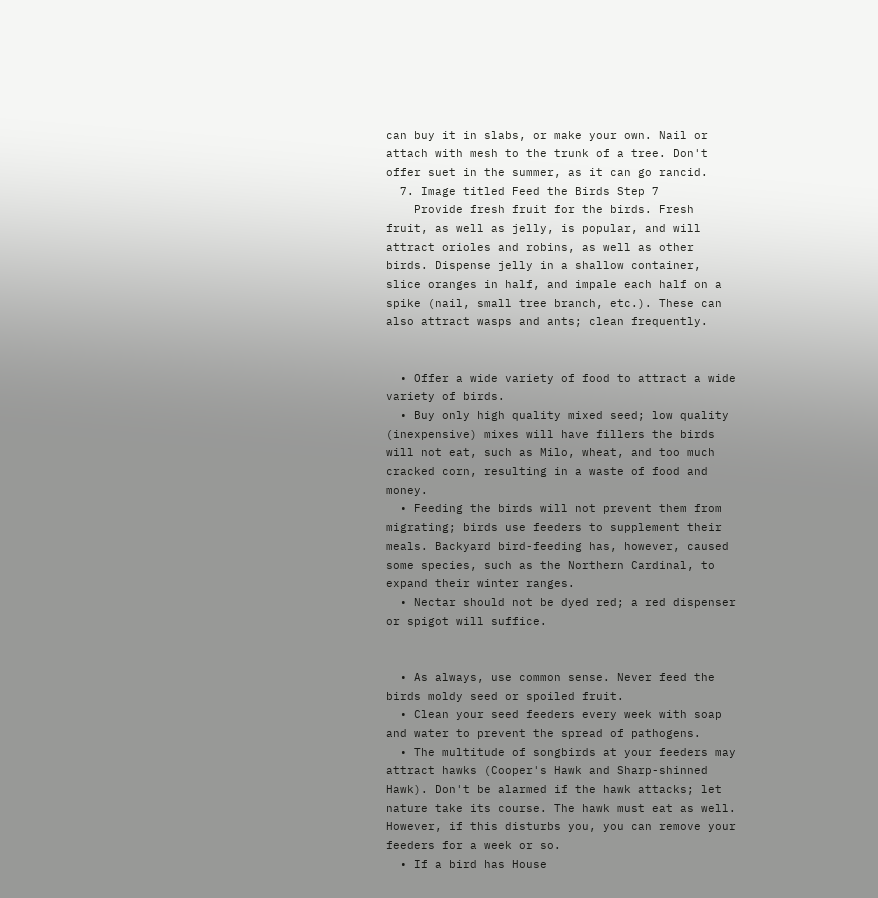can buy it in slabs, or make your own. Nail or attach with mesh to the trunk of a tree. Don't offer suet in the summer, as it can go rancid.
  7. Image titled Feed the Birds Step 7
    Provide fresh fruit for the birds. Fresh fruit, as well as jelly, is popular, and will attract orioles and robins, as well as other birds. Dispense jelly in a shallow container, slice oranges in half, and impale each half on a spike (nail, small tree branch, etc.). These can also attract wasps and ants; clean frequently.


  • Offer a wide variety of food to attract a wide variety of birds.
  • Buy only high quality mixed seed; low quality (inexpensive) mixes will have fillers the birds will not eat, such as Milo, wheat, and too much cracked corn, resulting in a waste of food and money.
  • Feeding the birds will not prevent them from migrating; birds use feeders to supplement their meals. Backyard bird-feeding has, however, caused some species, such as the Northern Cardinal, to expand their winter ranges.
  • Nectar should not be dyed red; a red dispenser or spigot will suffice.


  • As always, use common sense. Never feed the birds moldy seed or spoiled fruit.
  • Clean your seed feeders every week with soap and water to prevent the spread of pathogens.
  • The multitude of songbirds at your feeders may attract hawks (Cooper's Hawk and Sharp-shinned Hawk). Don't be alarmed if the hawk attacks; let nature take its course. The hawk must eat as well. However, if this disturbs you, you can remove your feeders for a week or so.
  • If a bird has House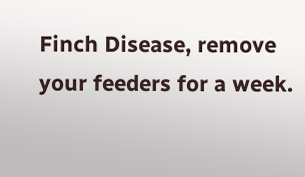Finch Disease, remove your feeders for a week.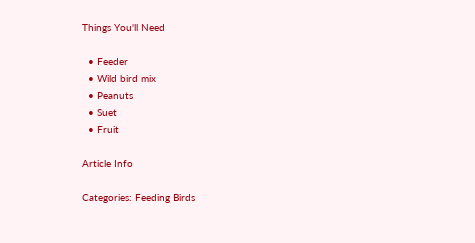Things You'll Need

  • Feeder
  • Wild bird mix
  • Peanuts
  • Suet
  • Fruit

Article Info

Categories: Feeding Birds